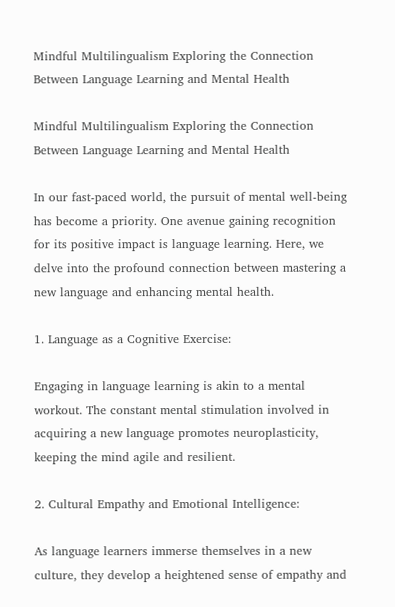Mindful Multilingualism Exploring the Connection Between Language Learning and Mental Health

Mindful Multilingualism Exploring the Connection Between Language Learning and Mental Health

In our fast-paced world, the pursuit of mental well-being has become a priority. One avenue gaining recognition for its positive impact is language learning. Here, we delve into the profound connection between mastering a new language and enhancing mental health.

1. Language as a Cognitive Exercise:

Engaging in language learning is akin to a mental workout. The constant mental stimulation involved in acquiring a new language promotes neuroplasticity, keeping the mind agile and resilient.

2. Cultural Empathy and Emotional Intelligence:

As language learners immerse themselves in a new culture, they develop a heightened sense of empathy and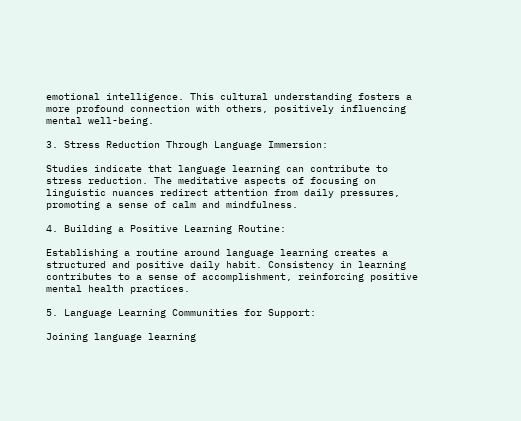emotional intelligence. This cultural understanding fosters a more profound connection with others, positively influencing mental well-being.

3. Stress Reduction Through Language Immersion:

Studies indicate that language learning can contribute to stress reduction. The meditative aspects of focusing on linguistic nuances redirect attention from daily pressures, promoting a sense of calm and mindfulness.

4. Building a Positive Learning Routine:

Establishing a routine around language learning creates a structured and positive daily habit. Consistency in learning contributes to a sense of accomplishment, reinforcing positive mental health practices.

5. Language Learning Communities for Support:

Joining language learning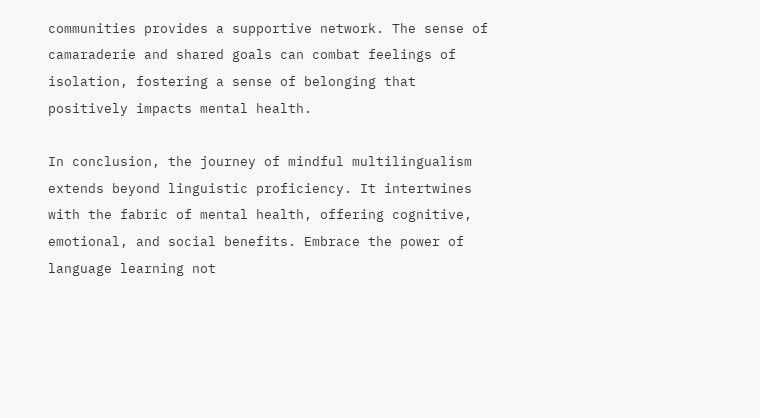communities provides a supportive network. The sense of camaraderie and shared goals can combat feelings of isolation, fostering a sense of belonging that positively impacts mental health.

In conclusion, the journey of mindful multilingualism extends beyond linguistic proficiency. It intertwines with the fabric of mental health, offering cognitive, emotional, and social benefits. Embrace the power of language learning not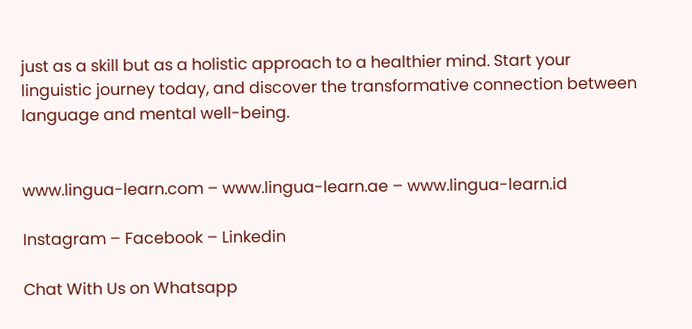just as a skill but as a holistic approach to a healthier mind. Start your linguistic journey today, and discover the transformative connection between language and mental well-being.


www.lingua-learn.com – www.lingua-learn.ae – www.lingua-learn.id

Instagram – Facebook – Linkedin

Chat With Us on Whatsapp